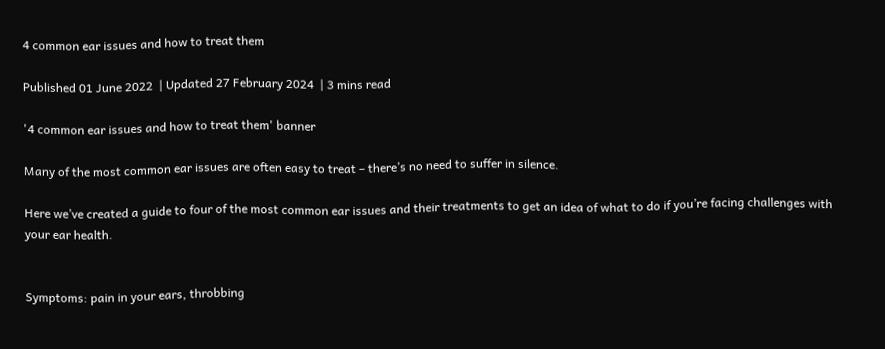4 common ear issues and how to treat them

Published 01 June 2022  | Updated 27 February 2024  | 3 mins read

'4 common ear issues and how to treat them' banner

Many of the most common ear issues are often easy to treat – there’s no need to suffer in silence.

Here we’ve created a guide to four of the most common ear issues and their treatments to get an idea of what to do if you’re facing challenges with your ear health.


Symptoms: pain in your ears, throbbing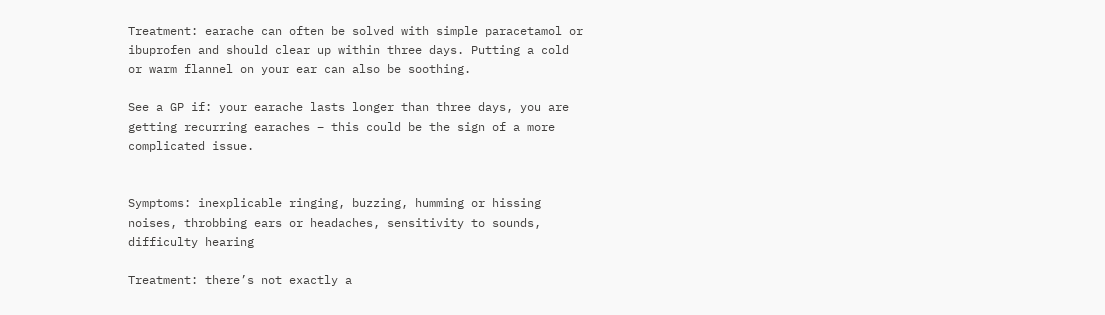Treatment: earache can often be solved with simple paracetamol or ibuprofen and should clear up within three days. Putting a cold or warm flannel on your ear can also be soothing.

See a GP if: your earache lasts longer than three days, you are getting recurring earaches – this could be the sign of a more complicated issue.


Symptoms: inexplicable ringing, buzzing, humming or hissing noises, throbbing ears or headaches, sensitivity to sounds, difficulty hearing

Treatment: there’s not exactly a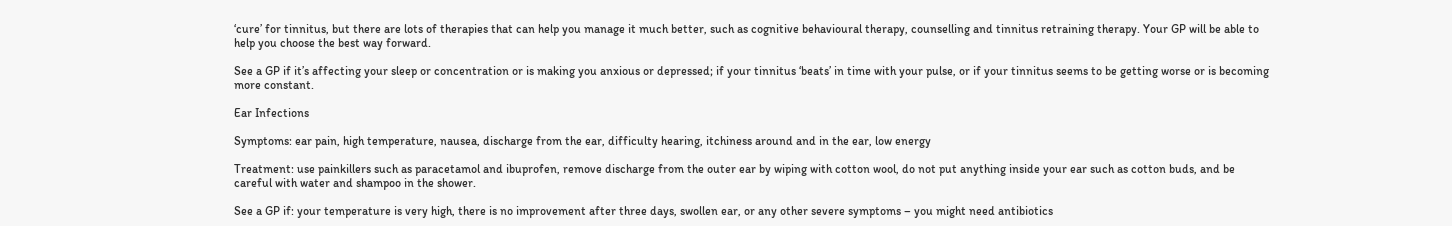‘cure’ for tinnitus, but there are lots of therapies that can help you manage it much better, such as cognitive behavioural therapy, counselling and tinnitus retraining therapy. Your GP will be able to help you choose the best way forward.

See a GP if it’s affecting your sleep or concentration or is making you anxious or depressed; if your tinnitus ‘beats’ in time with your pulse, or if your tinnitus seems to be getting worse or is becoming more constant.

Ear Infections

Symptoms: ear pain, high temperature, nausea, discharge from the ear, difficulty hearing, itchiness around and in the ear, low energy

Treatment: use painkillers such as paracetamol and ibuprofen, remove discharge from the outer ear by wiping with cotton wool, do not put anything inside your ear such as cotton buds, and be careful with water and shampoo in the shower.

See a GP if: your temperature is very high, there is no improvement after three days, swollen ear, or any other severe symptoms – you might need antibiotics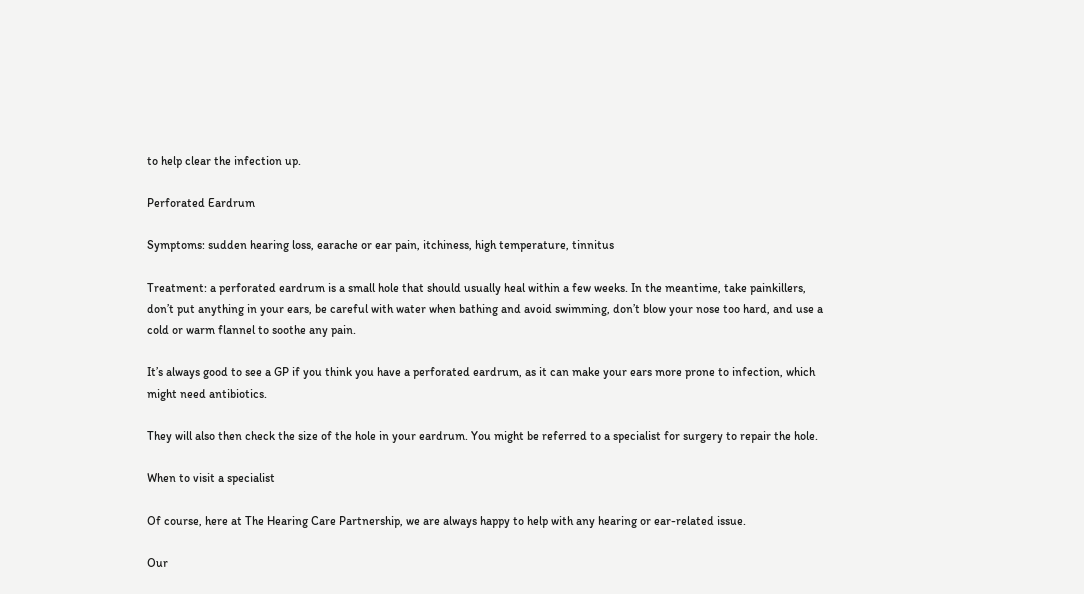to help clear the infection up.

Perforated Eardrum

Symptoms: sudden hearing loss, earache or ear pain, itchiness, high temperature, tinnitus

Treatment: a perforated eardrum is a small hole that should usually heal within a few weeks. In the meantime, take painkillers, don’t put anything in your ears, be careful with water when bathing and avoid swimming, don’t blow your nose too hard, and use a cold or warm flannel to soothe any pain.

It’s always good to see a GP if you think you have a perforated eardrum, as it can make your ears more prone to infection, which might need antibiotics.

They will also then check the size of the hole in your eardrum. You might be referred to a specialist for surgery to repair the hole.

When to visit a specialist

Of course, here at The Hearing Care Partnership, we are always happy to help with any hearing or ear-related issue.

Our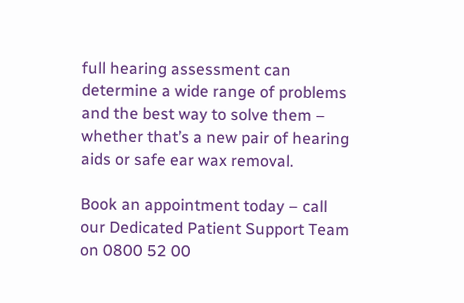full hearing assessment can determine a wide range of problems and the best way to solve them – whether that’s a new pair of hearing aids or safe ear wax removal.

Book an appointment today – call our Dedicated Patient Support Team on 0800 52 00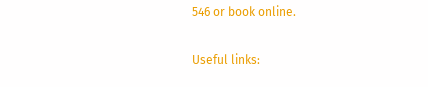546 or book online.

Useful links: